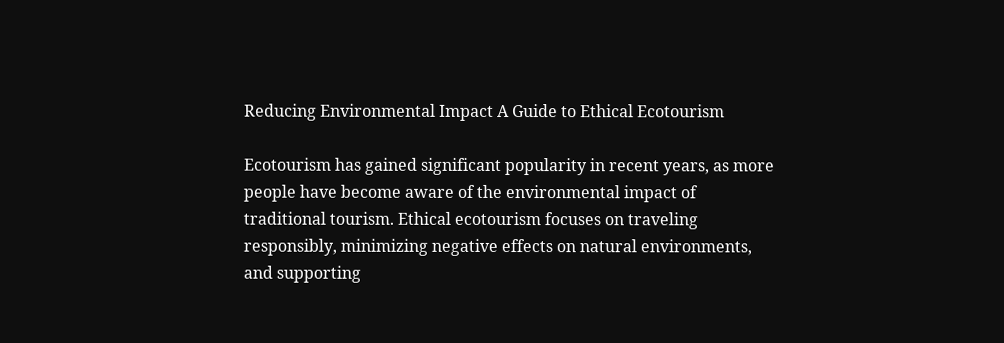Reducing Environmental Impact A Guide to Ethical Ecotourism

Ecotourism has gained significant popularity in recent years, as more people have become aware of the environmental impact of traditional tourism. Ethical ecotourism focuses on traveling responsibly, minimizing negative effects on natural environments, and supporting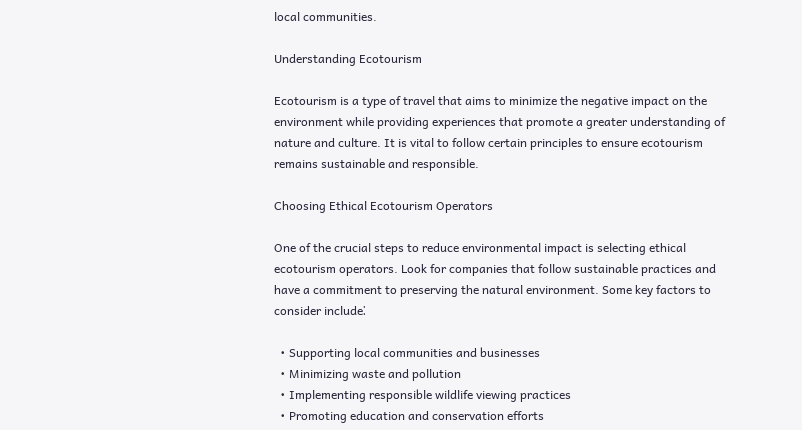local communities.

Understanding Ecotourism

Ecotourism is a type of travel that aims to minimize the negative impact on the environment while providing experiences that promote a greater understanding of nature and culture. It is vital to follow certain principles to ensure ecotourism remains sustainable and responsible.

Choosing Ethical Ecotourism Operators

One of the crucial steps to reduce environmental impact is selecting ethical ecotourism operators. Look for companies that follow sustainable practices and have a commitment to preserving the natural environment. Some key factors to consider include⁚

  • Supporting local communities and businesses
  • Minimizing waste and pollution
  • Implementing responsible wildlife viewing practices
  • Promoting education and conservation efforts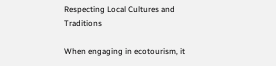Respecting Local Cultures and Traditions

When engaging in ecotourism, it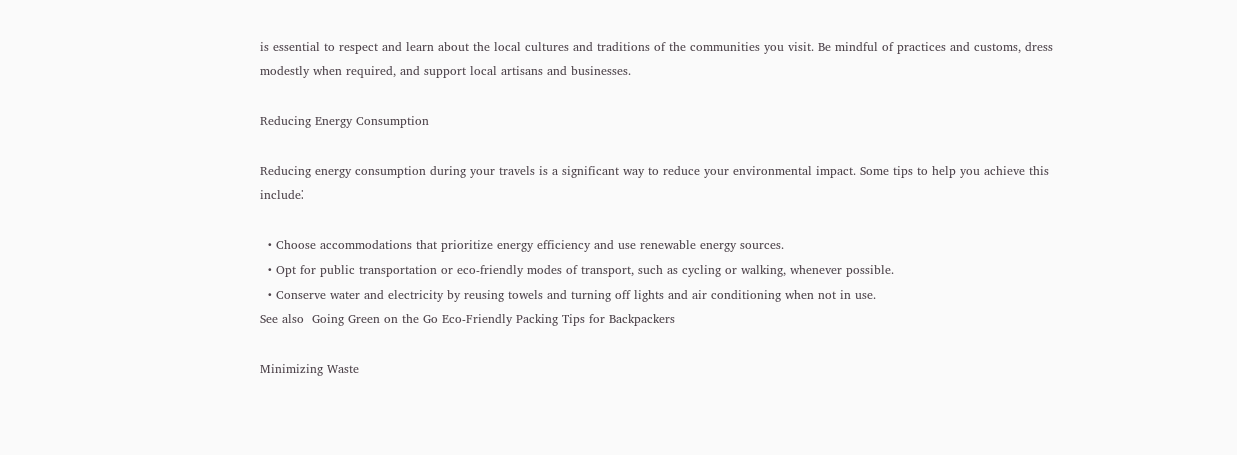is essential to respect and learn about the local cultures and traditions of the communities you visit. Be mindful of practices and customs, dress modestly when required, and support local artisans and businesses.

Reducing Energy Consumption

Reducing energy consumption during your travels is a significant way to reduce your environmental impact. Some tips to help you achieve this include⁚

  • Choose accommodations that prioritize energy efficiency and use renewable energy sources.
  • Opt for public transportation or eco-friendly modes of transport, such as cycling or walking, whenever possible.
  • Conserve water and electricity by reusing towels and turning off lights and air conditioning when not in use.
See also  Going Green on the Go Eco-Friendly Packing Tips for Backpackers

Minimizing Waste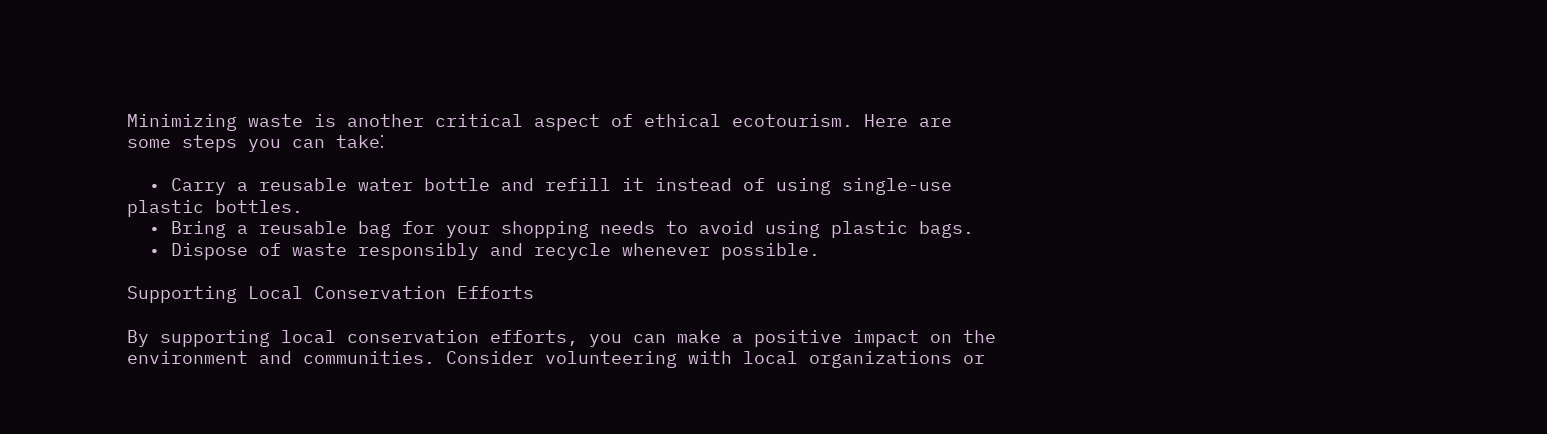Minimizing waste is another critical aspect of ethical ecotourism. Here are some steps you can take⁚

  • Carry a reusable water bottle and refill it instead of using single-use plastic bottles.
  • Bring a reusable bag for your shopping needs to avoid using plastic bags.
  • Dispose of waste responsibly and recycle whenever possible.

Supporting Local Conservation Efforts

By supporting local conservation efforts, you can make a positive impact on the environment and communities. Consider volunteering with local organizations or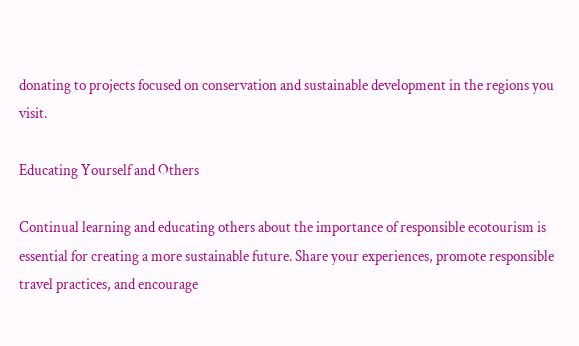donating to projects focused on conservation and sustainable development in the regions you visit.

Educating Yourself and Others

Continual learning and educating others about the importance of responsible ecotourism is essential for creating a more sustainable future. Share your experiences, promote responsible travel practices, and encourage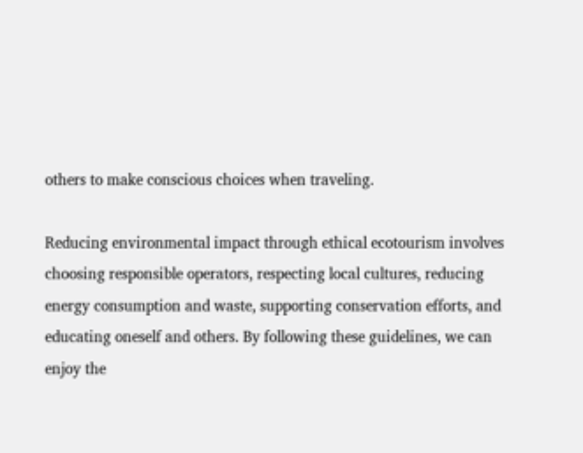others to make conscious choices when traveling.

Reducing environmental impact through ethical ecotourism involves choosing responsible operators, respecting local cultures, reducing energy consumption and waste, supporting conservation efforts, and educating oneself and others. By following these guidelines, we can enjoy the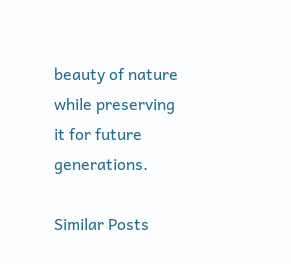beauty of nature while preserving it for future generations.

Similar Posts